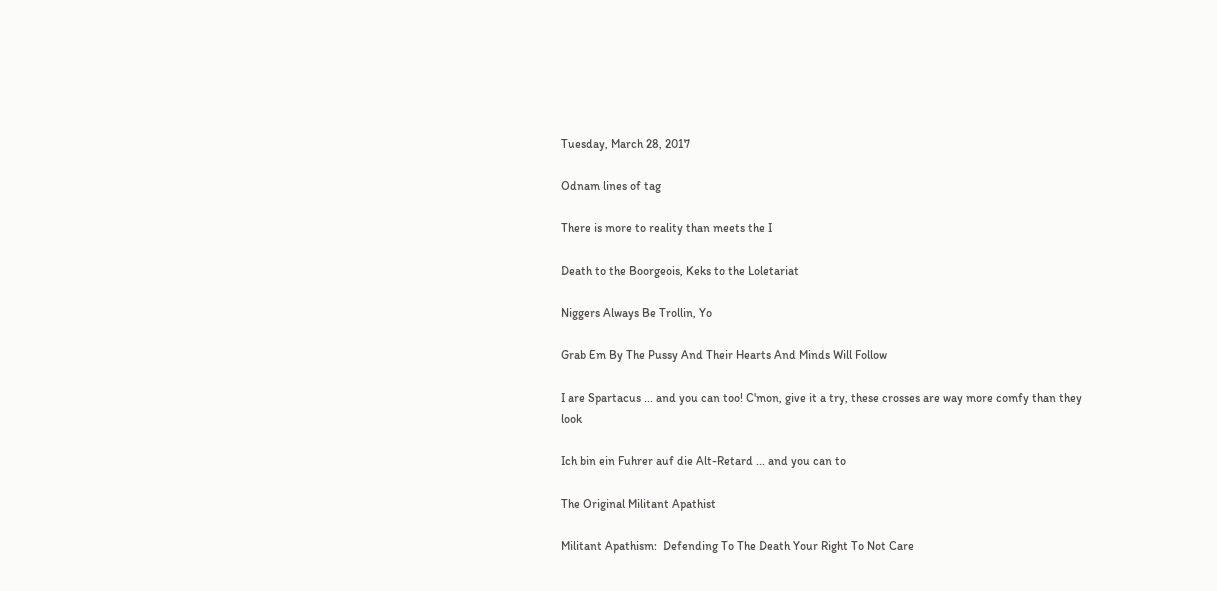Tuesday, March 28, 2017

Odnam lines of tag

There is more to reality than meets the I

Death to the Boorgeois, Keks to the Loletariat

Niggers Always Be Trollin, Yo

Grab Em By The Pussy And Their Hearts And Minds Will Follow

I are Spartacus ... and you can too! C'mon, give it a try, these crosses are way more comfy than they look

Ich bin ein Fuhrer auf die Alt-Retard ... and you can to

The Original Militant Apathist

Militant Apathism:  Defending To The Death Your Right To Not Care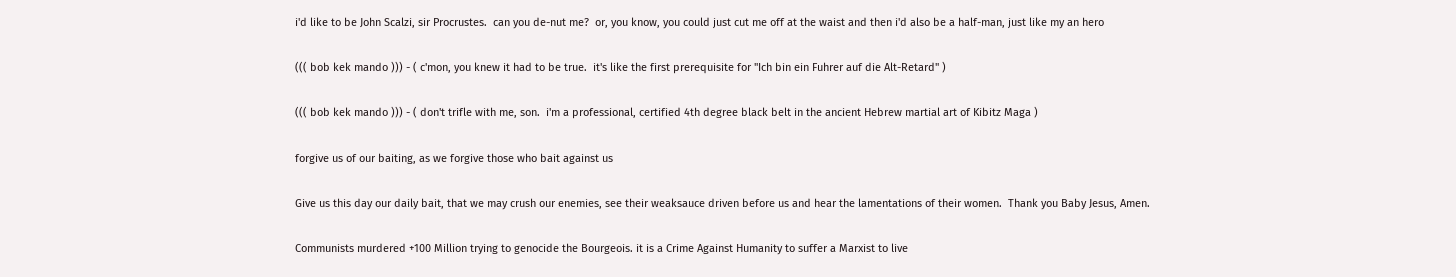i'd like to be John Scalzi, sir Procrustes.  can you de-nut me?  or, you know, you could just cut me off at the waist and then i'd also be a half-man, just like my an hero

((( bob kek mando ))) - ( c'mon, you knew it had to be true.  it's like the first prerequisite for "Ich bin ein Fuhrer auf die Alt-Retard" )

((( bob kek mando ))) - ( don't trifle with me, son.  i'm a professional, certified 4th degree black belt in the ancient Hebrew martial art of Kibitz Maga )

forgive us of our baiting, as we forgive those who bait against us

Give us this day our daily bait, that we may crush our enemies, see their weaksauce driven before us and hear the lamentations of their women.  Thank you Baby Jesus, Amen.

Communists murdered +100 Million trying to genocide the Bourgeois. it is a Crime Against Humanity to suffer a Marxist to live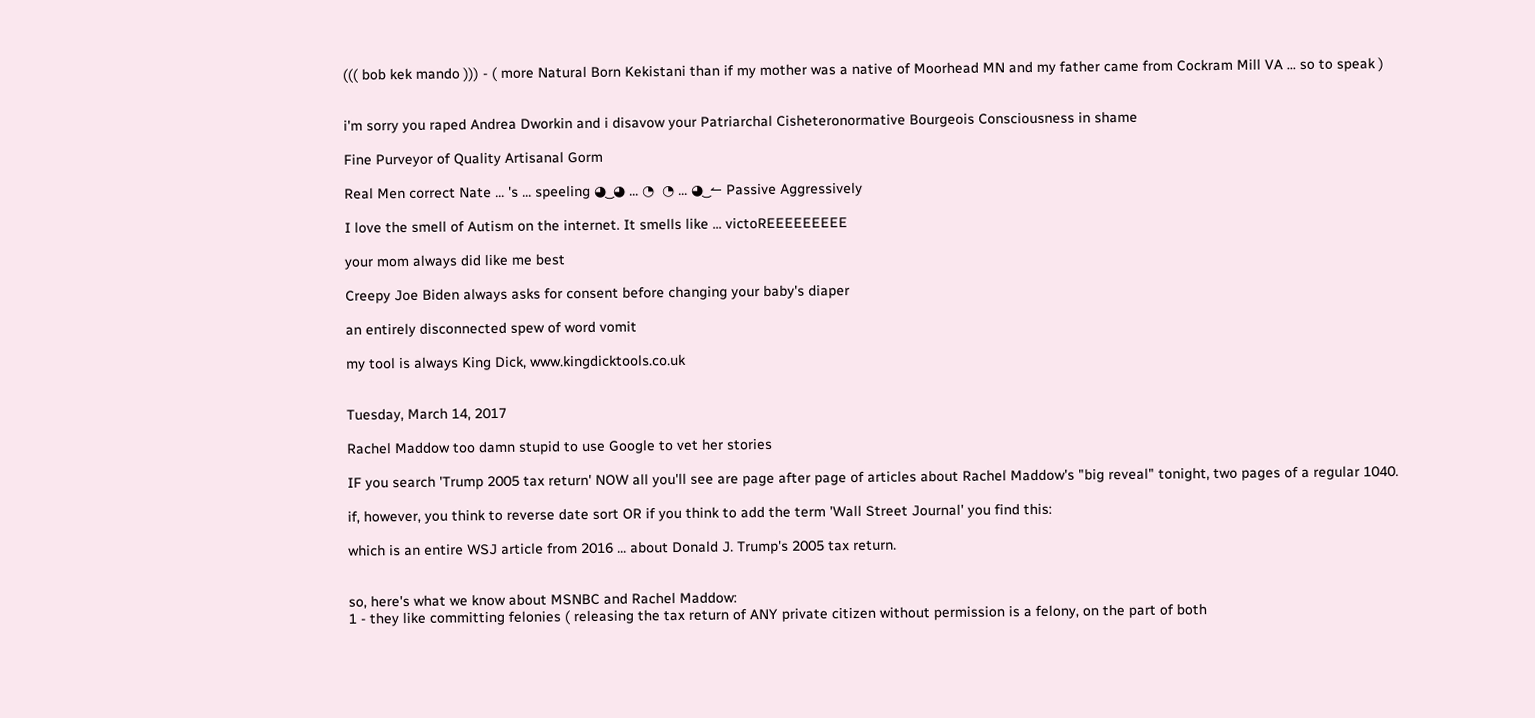((( bob kek mando ))) - ( more Natural Born Kekistani than if my mother was a native of Moorhead MN and my father came from Cockram Mill VA ... so to speak )


i'm sorry you raped Andrea Dworkin and i disavow your Patriarchal Cisheteronormative Bourgeois Consciousness in shame

Fine Purveyor of Quality Artisanal Gorm

Real Men correct Nate ... 's ... speeling ◕‿◕ ... ◔  ◔ ... ◕‿↼ Passive Aggressively

I love the smell of Autism on the internet. It smells like ... victoREEEEEEEEE

your mom always did like me best

Creepy Joe Biden always asks for consent before changing your baby's diaper

an entirely disconnected spew of word vomit

my tool is always King Dick, www.kingdicktools.co.uk


Tuesday, March 14, 2017

Rachel Maddow too damn stupid to use Google to vet her stories

IF you search 'Trump 2005 tax return' NOW all you'll see are page after page of articles about Rachel Maddow's "big reveal" tonight, two pages of a regular 1040.

if, however, you think to reverse date sort OR if you think to add the term 'Wall Street Journal' you find this:

which is an entire WSJ article from 2016 ... about Donald J. Trump's 2005 tax return.


so, here's what we know about MSNBC and Rachel Maddow:
1 - they like committing felonies ( releasing the tax return of ANY private citizen without permission is a felony, on the part of both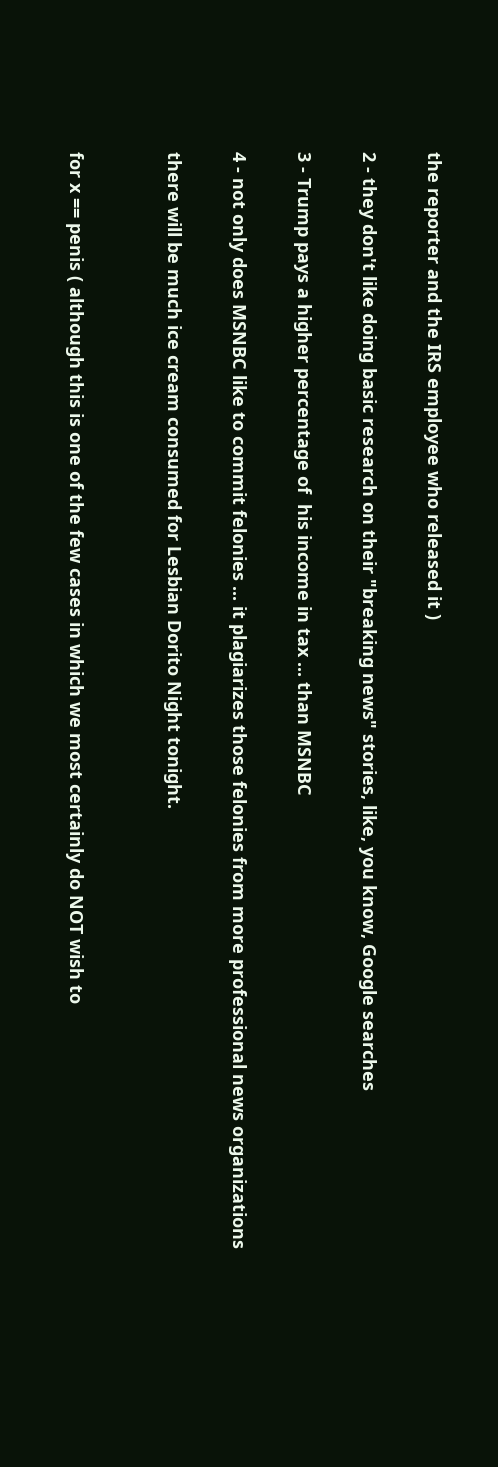the reporter and the IRS employee who released it )

2 - they don't like doing basic research on their "breaking news" stories, like, you know, Google searches

3 - Trump pays a higher percentage of  his income in tax ... than MSNBC

4 - not only does MSNBC like to commit felonies ... it plagiarizes those felonies from more professional news organizations

there will be much ice cream consumed for Lesbian Dorito Night tonight.


for x == penis ( although this is one of the few cases in which we most certainly do NOT wish to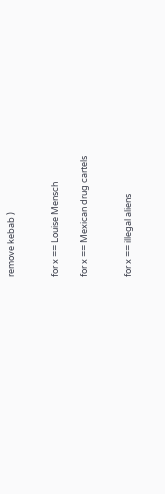remove kebab )


for x == Louise Mensch

for x == Mexican drug cartels


for x == illegal aliens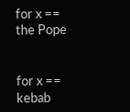for x == the Pope


for x == kebab